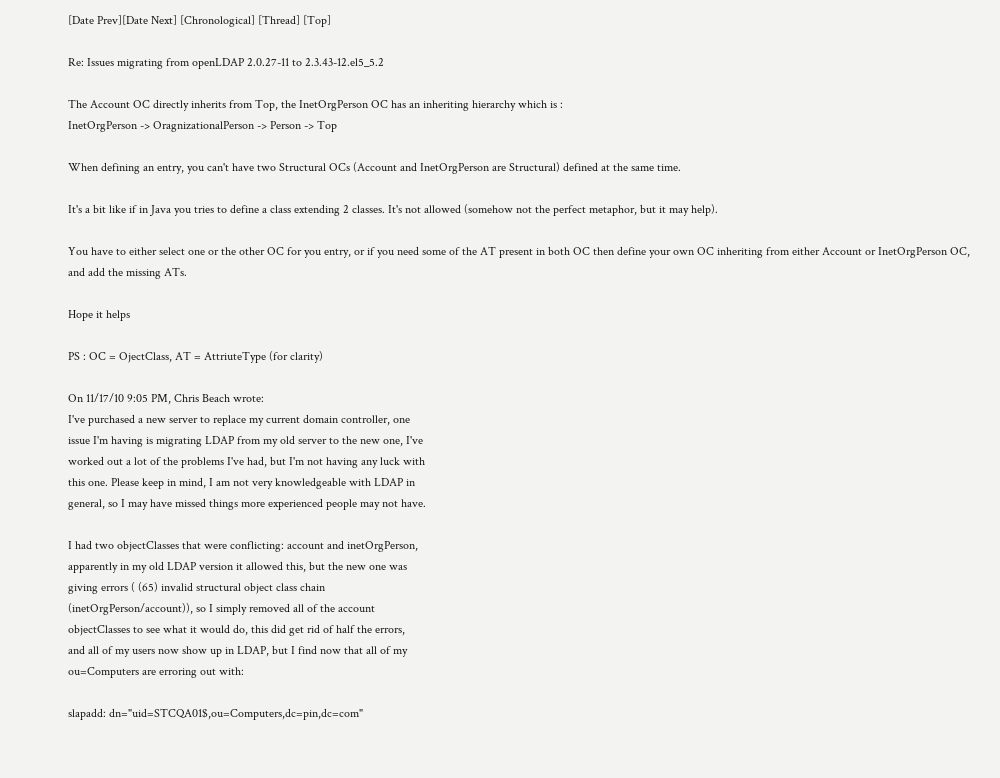[Date Prev][Date Next] [Chronological] [Thread] [Top]

Re: Issues migrating from openLDAP 2.0.27-11 to 2.3.43-12.el5_5.2

The Account OC directly inherits from Top, the InetOrgPerson OC has an inheriting hierarchy which is :
InetOrgPerson -> OragnizationalPerson -> Person -> Top

When defining an entry, you can't have two Structural OCs (Account and InetOrgPerson are Structural) defined at the same time.

It's a bit like if in Java you tries to define a class extending 2 classes. It's not allowed (somehow not the perfect metaphor, but it may help).

You have to either select one or the other OC for you entry, or if you need some of the AT present in both OC then define your own OC inheriting from either Account or InetOrgPerson OC, and add the missing ATs.

Hope it helps

PS : OC = OjectClass, AT = AttriuteType (for clarity)

On 11/17/10 9:05 PM, Chris Beach wrote:
I've purchased a new server to replace my current domain controller, one
issue I'm having is migrating LDAP from my old server to the new one, I've
worked out a lot of the problems I've had, but I'm not having any luck with
this one. Please keep in mind, I am not very knowledgeable with LDAP in
general, so I may have missed things more experienced people may not have.

I had two objectClasses that were conflicting: account and inetOrgPerson,
apparently in my old LDAP version it allowed this, but the new one was
giving errors ( (65) invalid structural object class chain
(inetOrgPerson/account)), so I simply removed all of the account
objectClasses to see what it would do, this did get rid of half the errors,
and all of my users now show up in LDAP, but I find now that all of my
ou=Computers are erroring out with:

slapadd: dn="uid=STCQA01$,ou=Computers,dc=pin,dc=com"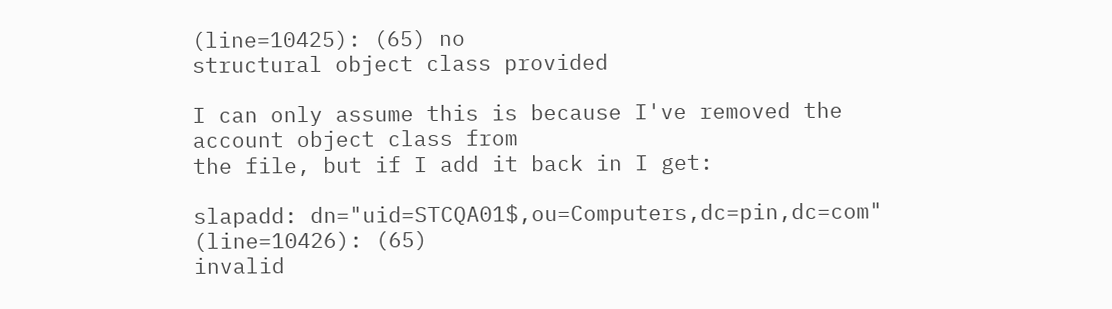(line=10425): (65) no
structural object class provided

I can only assume this is because I've removed the account object class from
the file, but if I add it back in I get:

slapadd: dn="uid=STCQA01$,ou=Computers,dc=pin,dc=com" (line=10426): (65)
invalid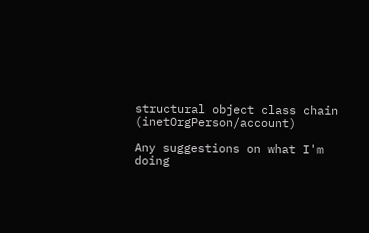structural object class chain (inetOrgPerson/account)

Any suggestions on what I'm doing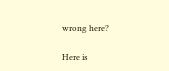wrong here?

Here is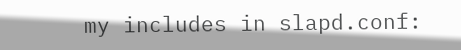my includes in slapd.conf: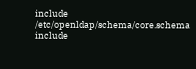include         /etc/openldap/schema/core.schema
include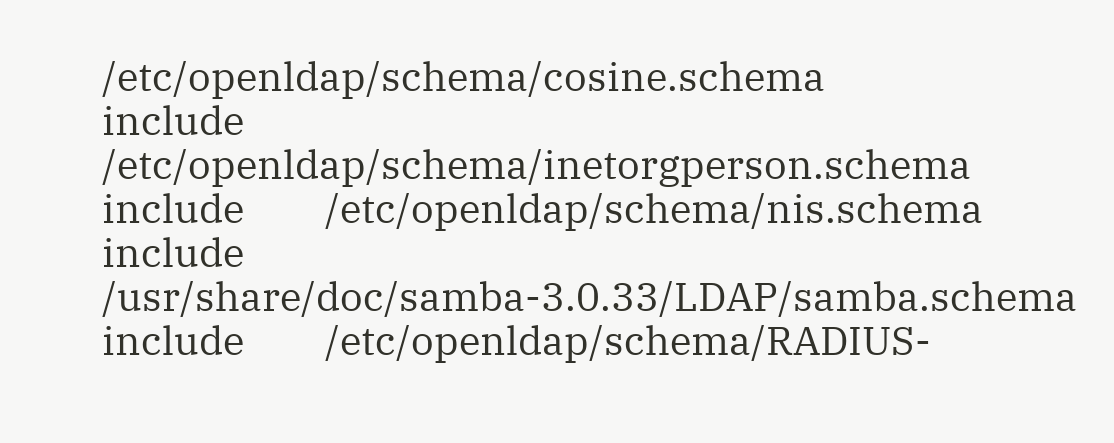/etc/openldap/schema/cosine.schema
include         /etc/openldap/schema/inetorgperson.schema
include         /etc/openldap/schema/nis.schema
include         /usr/share/doc/samba-3.0.33/LDAP/samba.schema
include         /etc/openldap/schema/RADIUS-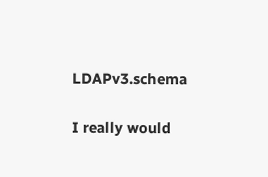LDAPv3.schema

I really would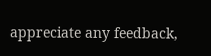appreciate any feedback,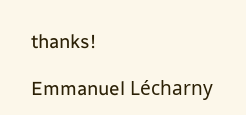thanks!

Emmanuel Lécharny